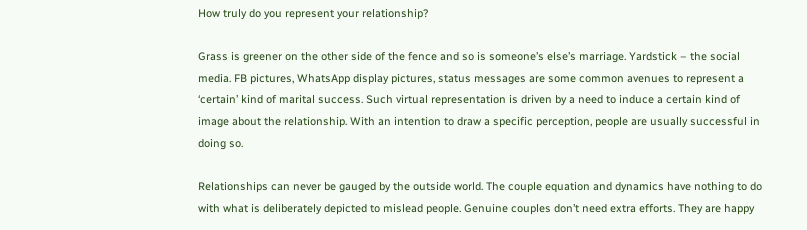How truly do you represent your relationship?

Grass is greener on the other side of the fence and so is someone’s else’s marriage. Yardstick – the social media. FB pictures, WhatsApp display pictures, status messages are some common avenues to represent a ‘certain’ kind of marital success. Such virtual representation is driven by a need to induce a certain kind of image about the relationship. With an intention to draw a specific perception, people are usually successful in doing so.

Relationships can never be gauged by the outside world. The couple equation and dynamics have nothing to do with what is deliberately depicted to mislead people. Genuine couples don’t need extra efforts. They are happy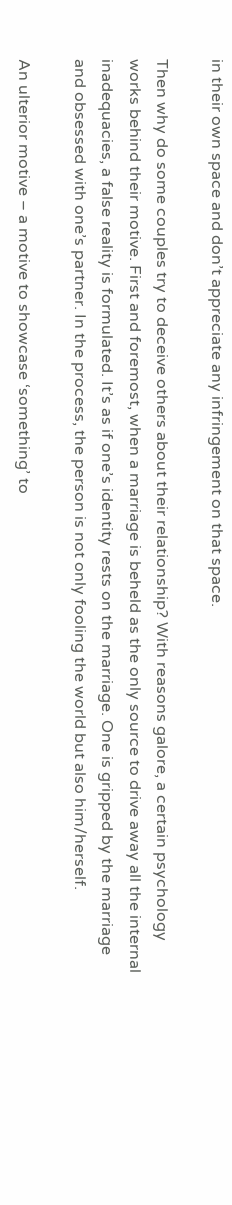in their own space and don’t appreciate any infringement on that space.

Then why do some couples try to deceive others about their relationship? With reasons galore, a certain psychology works behind their motive. First and foremost, when a marriage is beheld as the only source to drive away all the internal inadequacies, a false reality is formulated. It’s as if one’s identity rests on the marriage. One is gripped by the marriage and obsessed with one’s partner. In the process, the person is not only fooling the world but also him/herself.

An ulterior motive – a motive to showcase ‘something’ to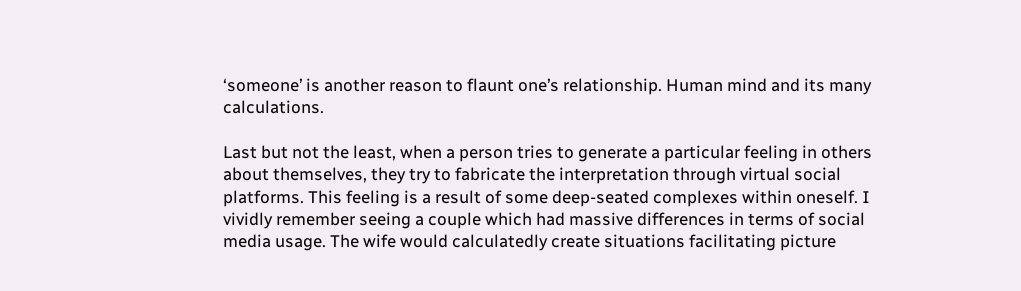‘someone’ is another reason to flaunt one’s relationship. Human mind and its many calculations.

Last but not the least, when a person tries to generate a particular feeling in others about themselves, they try to fabricate the interpretation through virtual social platforms. This feeling is a result of some deep-seated complexes within oneself. I vividly remember seeing a couple which had massive differences in terms of social media usage. The wife would calculatedly create situations facilitating picture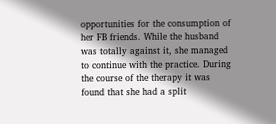opportunities for the consumption of her FB friends. While the husband was totally against it, she managed to continue with the practice. During the course of the therapy it was found that she had a split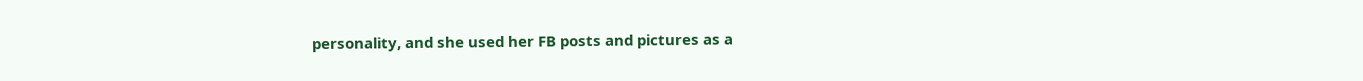personality, and she used her FB posts and pictures as a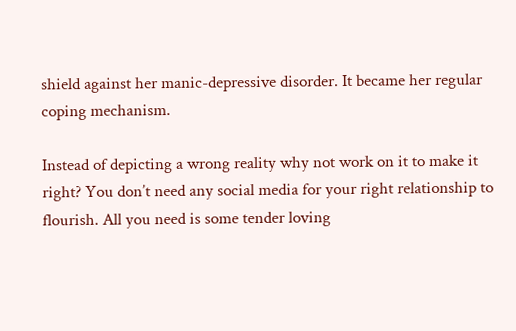shield against her manic-depressive disorder. It became her regular coping mechanism.

Instead of depicting a wrong reality why not work on it to make it right? You don’t need any social media for your right relationship to flourish. All you need is some tender loving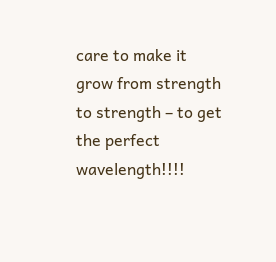care to make it grow from strength to strength – to get the perfect wavelength!!!!